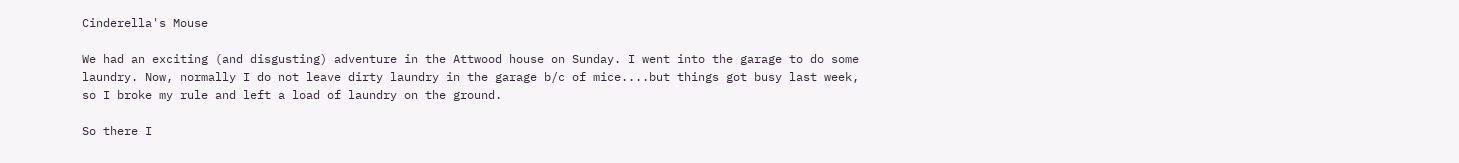Cinderella's Mouse

We had an exciting (and disgusting) adventure in the Attwood house on Sunday. I went into the garage to do some laundry. Now, normally I do not leave dirty laundry in the garage b/c of mice....but things got busy last week, so I broke my rule and left a load of laundry on the ground.

So there I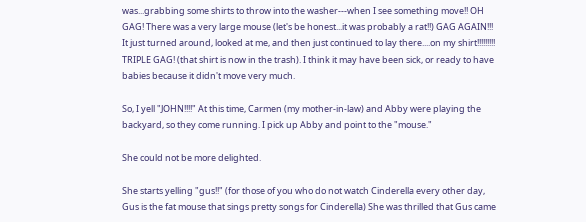was...grabbing some shirts to throw into the washer---when I see something move!! OH GAG! There was a very large mouse (let's be honest...it was probably a rat!!) GAG AGAIN!!! It just turned around, looked at me, and then just continued to lay there....on my shirt!!!!!!!!! TRIPLE GAG! (that shirt is now in the trash). I think it may have been sick, or ready to have babies because it didn't move very much.

So, I yell "JOHN!!!!" At this time, Carmen (my mother-in-law) and Abby were playing the backyard, so they come running. I pick up Abby and point to the "mouse."

She could not be more delighted.

She starts yelling "gus!!" (for those of you who do not watch Cinderella every other day, Gus is the fat mouse that sings pretty songs for Cinderella) She was thrilled that Gus came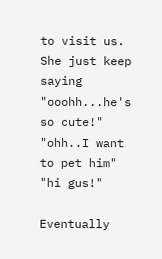to visit us. She just keep saying "ooohh...he's so cute!" "ohh..I want to pet him" "hi gus!"

Eventually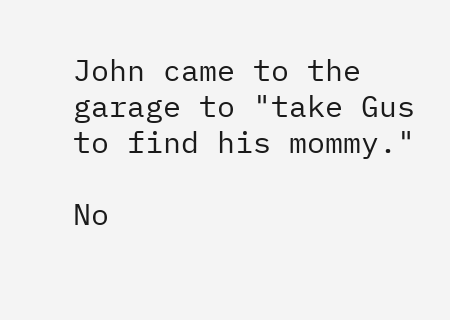John came to the garage to "take Gus to find his mommy."

No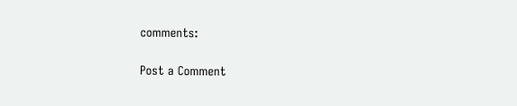comments:

Post a Comment